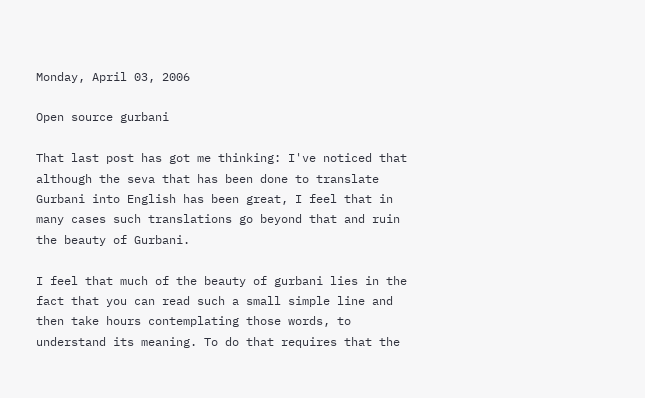Monday, April 03, 2006

Open source gurbani

That last post has got me thinking: I've noticed that although the seva that has been done to translate Gurbani into English has been great, I feel that in many cases such translations go beyond that and ruin the beauty of Gurbani.

I feel that much of the beauty of gurbani lies in the fact that you can read such a small simple line and then take hours contemplating those words, to understand its meaning. To do that requires that the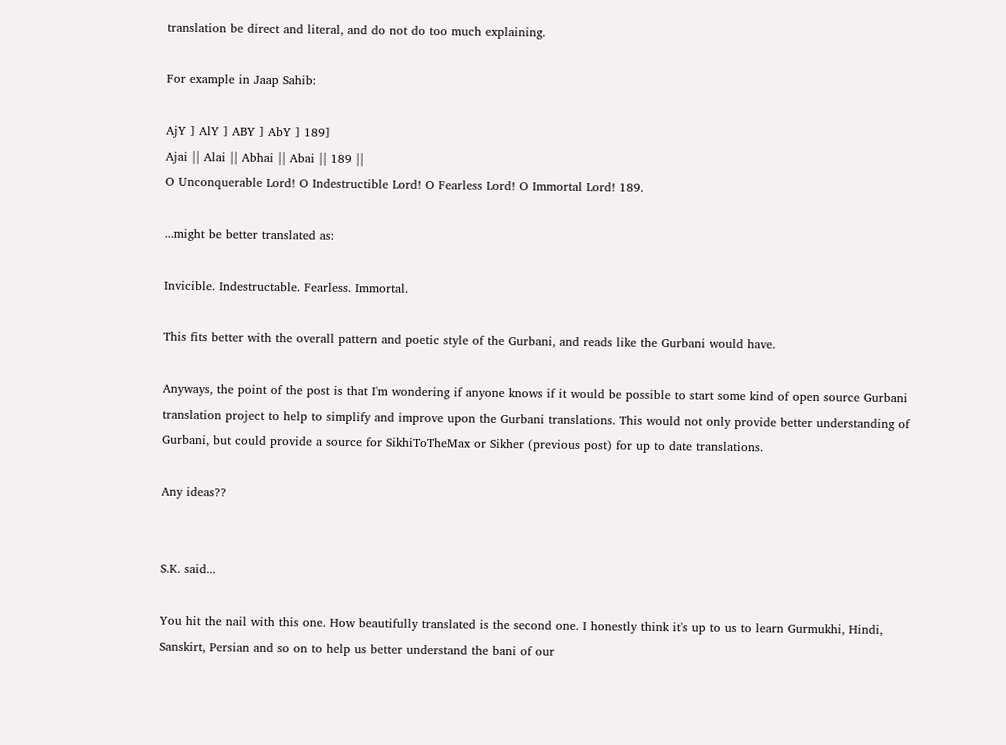translation be direct and literal, and do not do too much explaining.

For example in Jaap Sahib:

AjY ] AlY ] ABY ] AbY ] 189]
Ajai || Alai || Abhai || Abai || 189 ||
O Unconquerable Lord! O Indestructible Lord! O Fearless Lord! O Immortal Lord! 189.

...might be better translated as:

Invicible. Indestructable. Fearless. Immortal.

This fits better with the overall pattern and poetic style of the Gurbani, and reads like the Gurbani would have.

Anyways, the point of the post is that I'm wondering if anyone knows if it would be possible to start some kind of open source Gurbani translation project to help to simplify and improve upon the Gurbani translations. This would not only provide better understanding of Gurbani, but could provide a source for SikhiToTheMax or Sikher (previous post) for up to date translations.

Any ideas??


S.K. said...

You hit the nail with this one. How beautifully translated is the second one. I honestly think it's up to us to learn Gurmukhi, Hindi, Sanskirt, Persian and so on to help us better understand the bani of our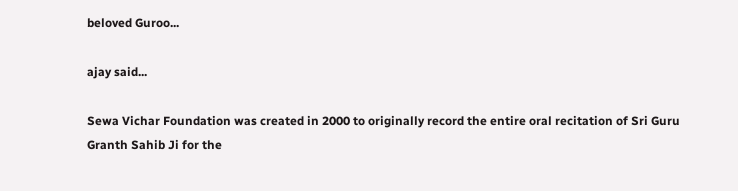beloved Guroo...

ajay said...

Sewa Vichar Foundation was created in 2000 to originally record the entire oral recitation of Sri Guru Granth Sahib Ji for the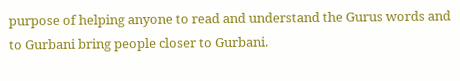purpose of helping anyone to read and understand the Gurus words and to Gurbani bring people closer to Gurbani.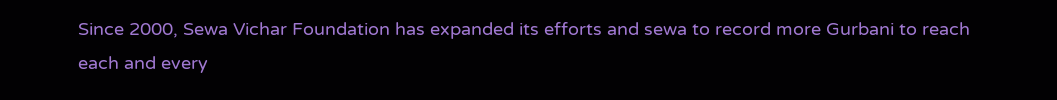Since 2000, Sewa Vichar Foundation has expanded its efforts and sewa to record more Gurbani to reach each and every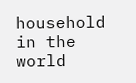household in the world